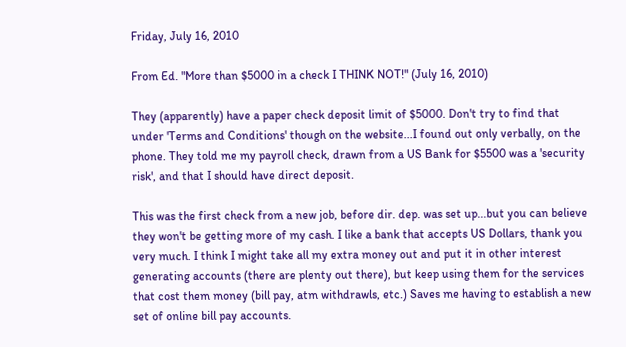Friday, July 16, 2010

From Ed. "More than $5000 in a check I THINK NOT!" (July 16, 2010)

They (apparently) have a paper check deposit limit of $5000. Don't try to find that under 'Terms and Conditions' though on the website...I found out only verbally, on the phone. They told me my payroll check, drawn from a US Bank for $5500 was a 'security risk', and that I should have direct deposit.

This was the first check from a new job, before dir. dep. was set up...but you can believe they won't be getting more of my cash. I like a bank that accepts US Dollars, thank you very much. I think I might take all my extra money out and put it in other interest generating accounts (there are plenty out there), but keep using them for the services that cost them money (bill pay, atm withdrawls, etc.) Saves me having to establish a new set of online bill pay accounts.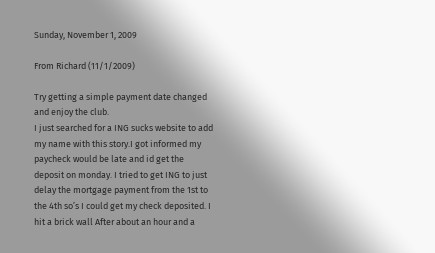Sunday, November 1, 2009

From Richard (11/1/2009)

Try getting a simple payment date changed and enjoy the club.
I just searched for a ING sucks website to add my name with this story.I got informed my paycheck would be late and id get the deposit on monday. I tried to get ING to just delay the mortgage payment from the 1st to the 4th so’s I could get my check deposited. I hit a brick wall After about an hour and a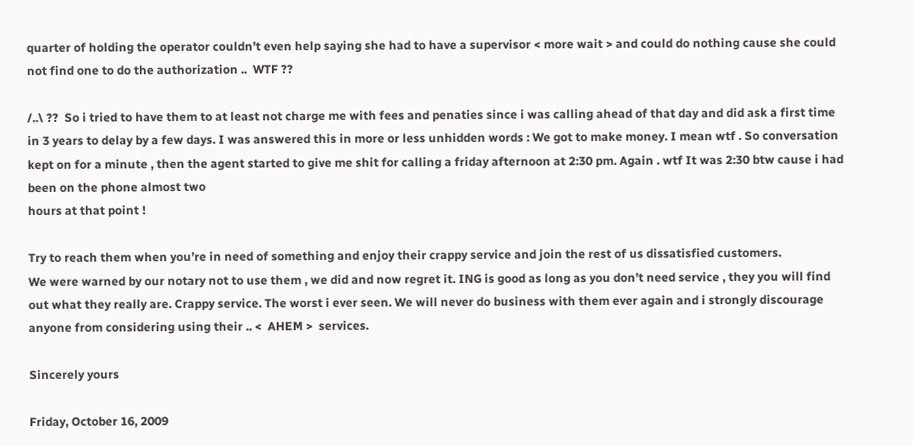quarter of holding the operator couldn’t even help saying she had to have a supervisor < more wait > and could do nothing cause she could not find one to do the authorization ..  WTF ??

/..\ ??  So i tried to have them to at least not charge me with fees and penaties since i was calling ahead of that day and did ask a first time in 3 years to delay by a few days. I was answered this in more or less unhidden words : We got to make money. I mean wtf . So conversation kept on for a minute , then the agent started to give me shit for calling a friday afternoon at 2:30 pm. Again . wtf It was 2:30 btw cause i had been on the phone almost two
hours at that point !

Try to reach them when you’re in need of something and enjoy their crappy service and join the rest of us dissatisfied customers.
We were warned by our notary not to use them , we did and now regret it. ING is good as long as you don’t need service , they you will find out what they really are. Crappy service. The worst i ever seen. We will never do business with them ever again and i strongly discourage anyone from considering using their .. <  AHEM >  services.

Sincerely yours

Friday, October 16, 2009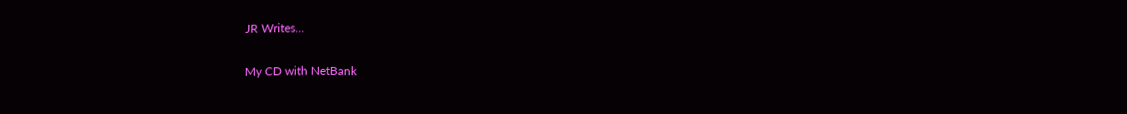JR Writes...

My CD with NetBank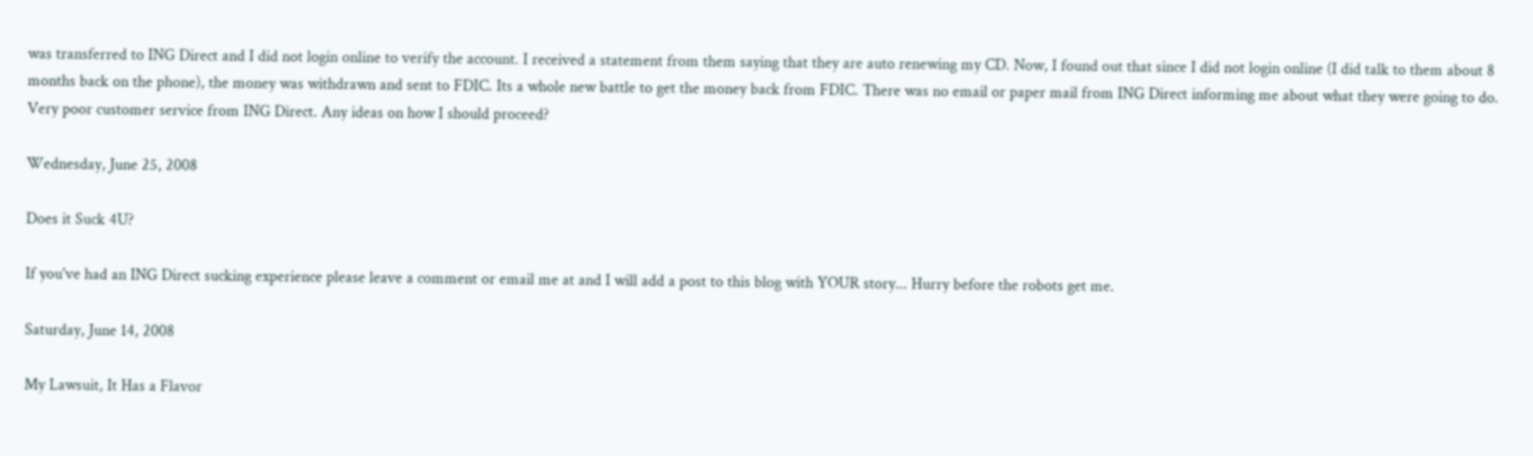was transferred to ING Direct and I did not login online to verify the account. I received a statement from them saying that they are auto renewing my CD. Now, I found out that since I did not login online (I did talk to them about 8 months back on the phone), the money was withdrawn and sent to FDIC. Its a whole new battle to get the money back from FDIC. There was no email or paper mail from ING Direct informing me about what they were going to do. Very poor customer service from ING Direct. Any ideas on how I should proceed?

Wednesday, June 25, 2008

Does it Suck 4U?

If you've had an ING Direct sucking experience please leave a comment or email me at and I will add a post to this blog with YOUR story... Hurry before the robots get me.

Saturday, June 14, 2008

My Lawsuit, It Has a Flavor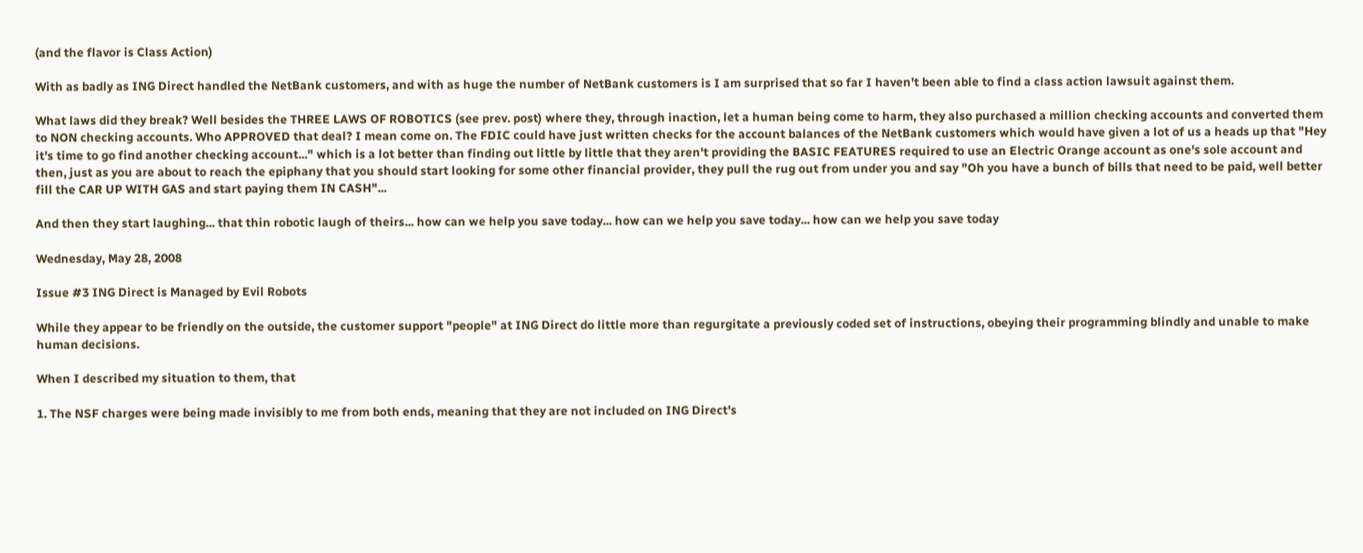(and the flavor is Class Action)

With as badly as ING Direct handled the NetBank customers, and with as huge the number of NetBank customers is I am surprised that so far I haven't been able to find a class action lawsuit against them.

What laws did they break? Well besides the THREE LAWS OF ROBOTICS (see prev. post) where they, through inaction, let a human being come to harm, they also purchased a million checking accounts and converted them to NON checking accounts. Who APPROVED that deal? I mean come on. The FDIC could have just written checks for the account balances of the NetBank customers which would have given a lot of us a heads up that "Hey it's time to go find another checking account..." which is a lot better than finding out little by little that they aren't providing the BASIC FEATURES required to use an Electric Orange account as one's sole account and then, just as you are about to reach the epiphany that you should start looking for some other financial provider, they pull the rug out from under you and say "Oh you have a bunch of bills that need to be paid, well better fill the CAR UP WITH GAS and start paying them IN CASH"...

And then they start laughing... that thin robotic laugh of theirs... how can we help you save today... how can we help you save today... how can we help you save today

Wednesday, May 28, 2008

Issue #3 ING Direct is Managed by Evil Robots

While they appear to be friendly on the outside, the customer support "people" at ING Direct do little more than regurgitate a previously coded set of instructions, obeying their programming blindly and unable to make human decisions.

When I described my situation to them, that

1. The NSF charges were being made invisibly to me from both ends, meaning that they are not included on ING Direct's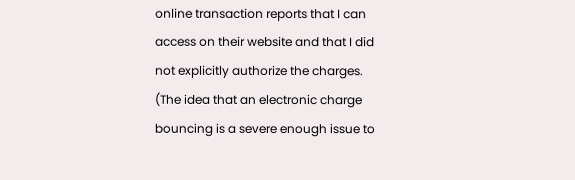online transaction reports that I can access on their website and that I did not explicitly authorize the charges. (The idea that an electronic charge bouncing is a severe enough issue to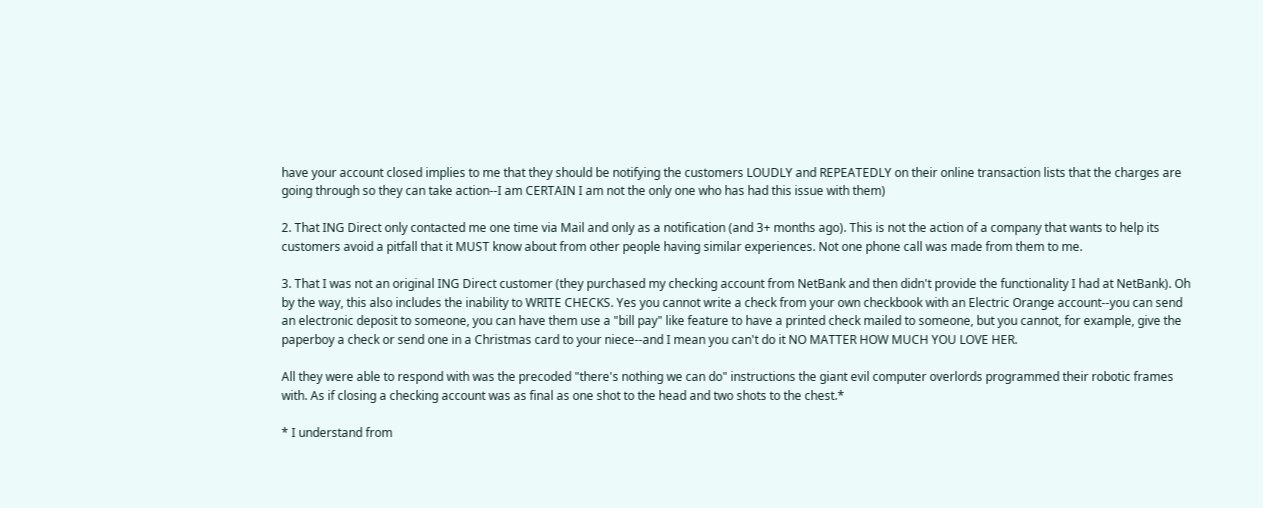have your account closed implies to me that they should be notifying the customers LOUDLY and REPEATEDLY on their online transaction lists that the charges are going through so they can take action--I am CERTAIN I am not the only one who has had this issue with them)

2. That ING Direct only contacted me one time via Mail and only as a notification (and 3+ months ago). This is not the action of a company that wants to help its customers avoid a pitfall that it MUST know about from other people having similar experiences. Not one phone call was made from them to me.

3. That I was not an original ING Direct customer (they purchased my checking account from NetBank and then didn't provide the functionality I had at NetBank). Oh by the way, this also includes the inability to WRITE CHECKS. Yes you cannot write a check from your own checkbook with an Electric Orange account--you can send an electronic deposit to someone, you can have them use a "bill pay" like feature to have a printed check mailed to someone, but you cannot, for example, give the paperboy a check or send one in a Christmas card to your niece--and I mean you can't do it NO MATTER HOW MUCH YOU LOVE HER.

All they were able to respond with was the precoded "there's nothing we can do" instructions the giant evil computer overlords programmed their robotic frames with. As if closing a checking account was as final as one shot to the head and two shots to the chest.*

* I understand from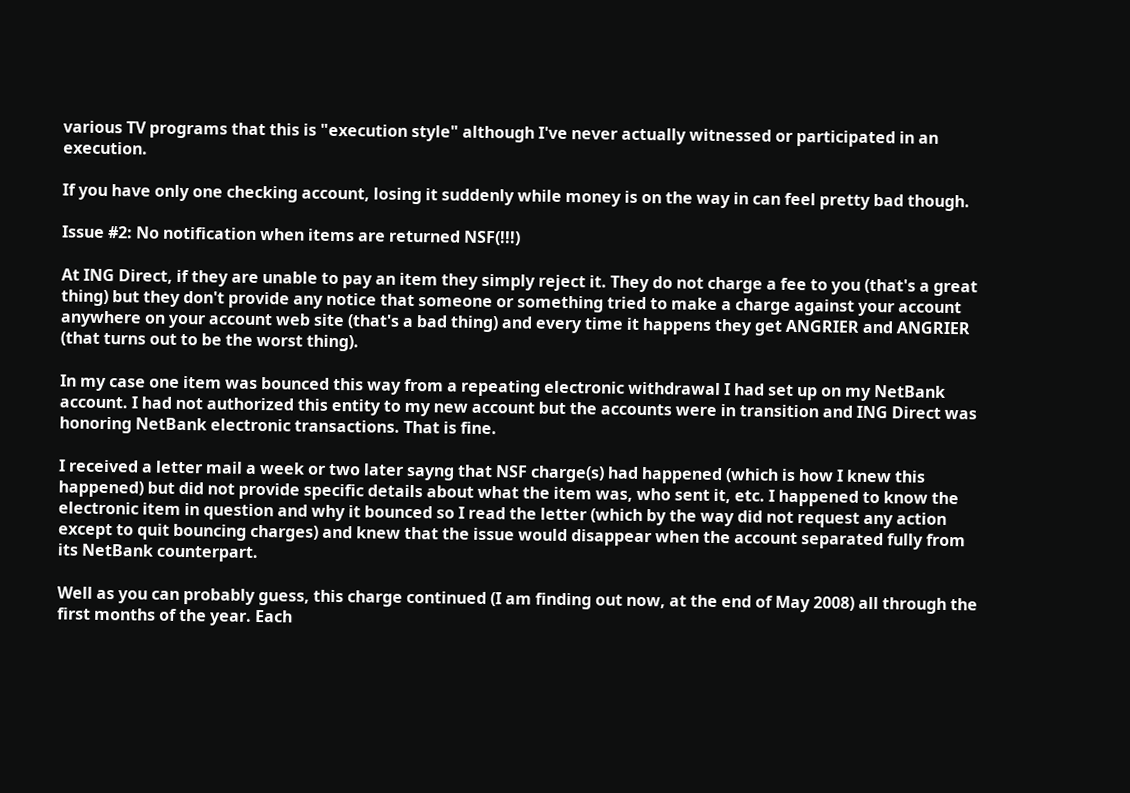various TV programs that this is "execution style" although I've never actually witnessed or participated in an execution.

If you have only one checking account, losing it suddenly while money is on the way in can feel pretty bad though.

Issue #2: No notification when items are returned NSF(!!!)

At ING Direct, if they are unable to pay an item they simply reject it. They do not charge a fee to you (that's a great thing) but they don't provide any notice that someone or something tried to make a charge against your account anywhere on your account web site (that's a bad thing) and every time it happens they get ANGRIER and ANGRIER (that turns out to be the worst thing).

In my case one item was bounced this way from a repeating electronic withdrawal I had set up on my NetBank account. I had not authorized this entity to my new account but the accounts were in transition and ING Direct was honoring NetBank electronic transactions. That is fine.

I received a letter mail a week or two later sayng that NSF charge(s) had happened (which is how I knew this happened) but did not provide specific details about what the item was, who sent it, etc. I happened to know the electronic item in question and why it bounced so I read the letter (which by the way did not request any action except to quit bouncing charges) and knew that the issue would disappear when the account separated fully from its NetBank counterpart.

Well as you can probably guess, this charge continued (I am finding out now, at the end of May 2008) all through the first months of the year. Each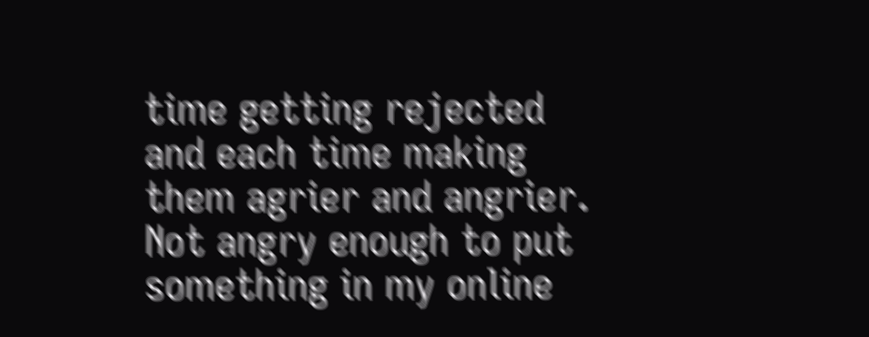time getting rejected and each time making them agrier and angrier. Not angry enough to put something in my online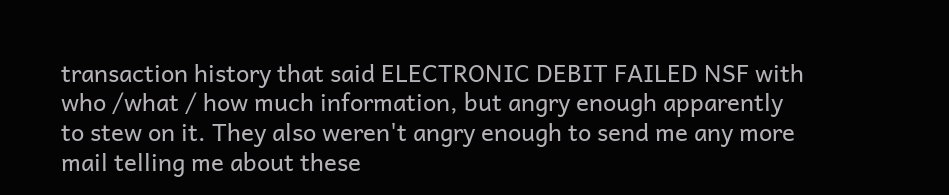transaction history that said ELECTRONIC DEBIT FAILED NSF with who /what / how much information, but angry enough apparently to stew on it. They also weren't angry enough to send me any more mail telling me about these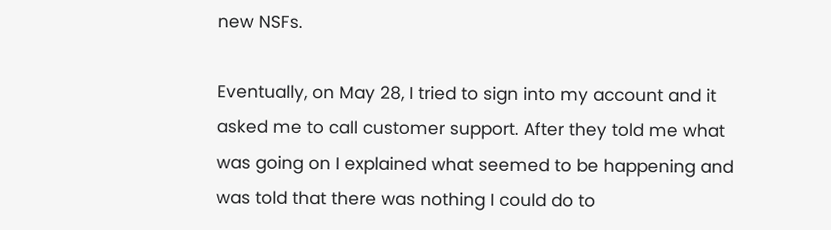new NSFs.

Eventually, on May 28, I tried to sign into my account and it asked me to call customer support. After they told me what was going on I explained what seemed to be happening and was told that there was nothing I could do to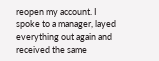reopen my account. I spoke to a manager, layed everything out again and received the same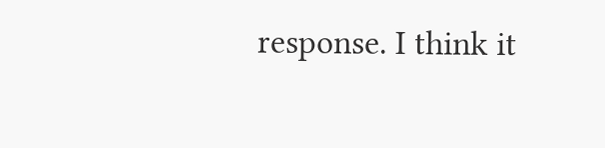response. I think it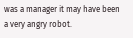was a manager it may have been a very angry robot.